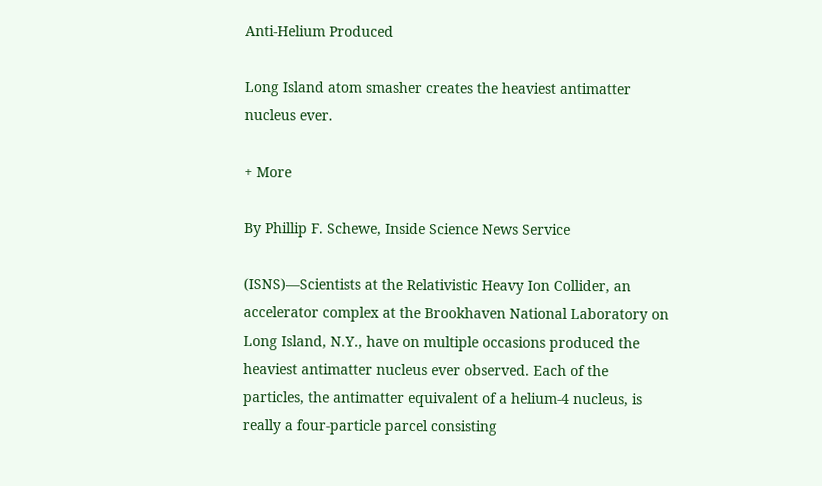Anti-Helium Produced

Long Island atom smasher creates the heaviest antimatter nucleus ever.

+ More

By Phillip F. Schewe, Inside Science News Service

(ISNS)—Scientists at the Relativistic Heavy Ion Collider, an accelerator complex at the Brookhaven National Laboratory on Long Island, N.Y., have on multiple occasions produced the heaviest antimatter nucleus ever observed. Each of the particles, the antimatter equivalent of a helium-4 nucleus, is really a four-particle parcel consisting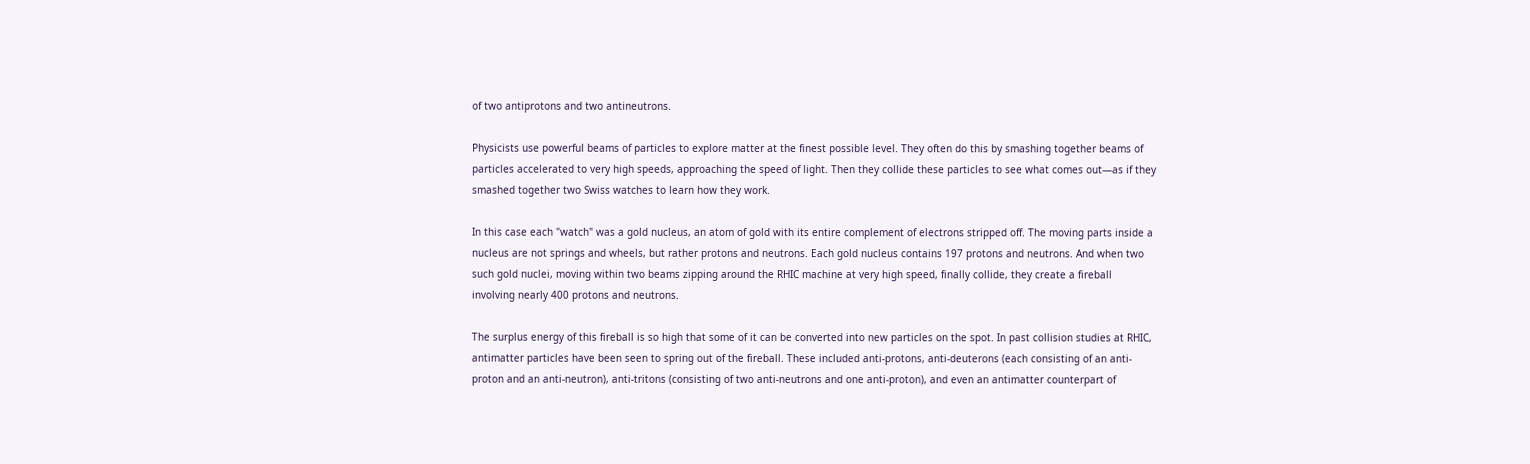of two antiprotons and two antineutrons.

Physicists use powerful beams of particles to explore matter at the finest possible level. They often do this by smashing together beams of particles accelerated to very high speeds, approaching the speed of light. Then they collide these particles to see what comes out—as if they smashed together two Swiss watches to learn how they work.

In this case each "watch" was a gold nucleus, an atom of gold with its entire complement of electrons stripped off. The moving parts inside a nucleus are not springs and wheels, but rather protons and neutrons. Each gold nucleus contains 197 protons and neutrons. And when two such gold nuclei, moving within two beams zipping around the RHIC machine at very high speed, finally collide, they create a fireball involving nearly 400 protons and neutrons.

The surplus energy of this fireball is so high that some of it can be converted into new particles on the spot. In past collision studies at RHIC, antimatter particles have been seen to spring out of the fireball. These included anti-protons, anti-deuterons (each consisting of an anti-proton and an anti-neutron), anti-tritons (consisting of two anti-neutrons and one anti-proton), and even an antimatter counterpart of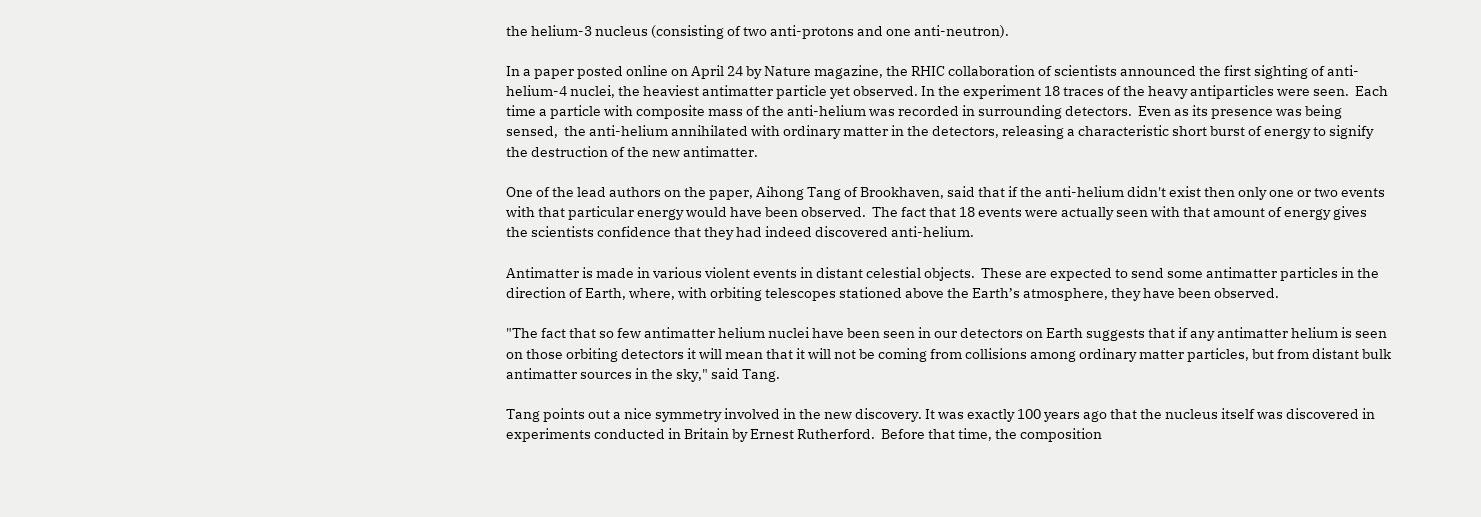the helium-3 nucleus (consisting of two anti-protons and one anti-neutron).

In a paper posted online on April 24 by Nature magazine, the RHIC collaboration of scientists announced the first sighting of anti-helium-4 nuclei, the heaviest antimatter particle yet observed. In the experiment 18 traces of the heavy antiparticles were seen.  Each time a particle with composite mass of the anti-helium was recorded in surrounding detectors.  Even as its presence was being sensed,  the anti-helium annihilated with ordinary matter in the detectors, releasing a characteristic short burst of energy to signify the destruction of the new antimatter.

One of the lead authors on the paper, Aihong Tang of Brookhaven, said that if the anti-helium didn't exist then only one or two events with that particular energy would have been observed.  The fact that 18 events were actually seen with that amount of energy gives the scientists confidence that they had indeed discovered anti-helium.

Antimatter is made in various violent events in distant celestial objects.  These are expected to send some antimatter particles in the direction of Earth, where, with orbiting telescopes stationed above the Earth’s atmosphere, they have been observed.

"The fact that so few antimatter helium nuclei have been seen in our detectors on Earth suggests that if any antimatter helium is seen on those orbiting detectors it will mean that it will not be coming from collisions among ordinary matter particles, but from distant bulk antimatter sources in the sky," said Tang.

Tang points out a nice symmetry involved in the new discovery. It was exactly 100 years ago that the nucleus itself was discovered in experiments conducted in Britain by Ernest Rutherford.  Before that time, the composition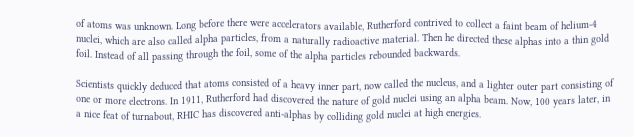of atoms was unknown. Long before there were accelerators available, Rutherford contrived to collect a faint beam of helium-4 nuclei, which are also called alpha particles, from a naturally radioactive material. Then he directed these alphas into a thin gold foil. Instead of all passing through the foil, some of the alpha particles rebounded backwards.

Scientists quickly deduced that atoms consisted of a heavy inner part, now called the nucleus, and a lighter outer part consisting of one or more electrons. In 1911, Rutherford had discovered the nature of gold nuclei using an alpha beam. Now, 100 years later, in a nice feat of turnabout, RHIC has discovered anti-alphas by colliding gold nuclei at high energies.